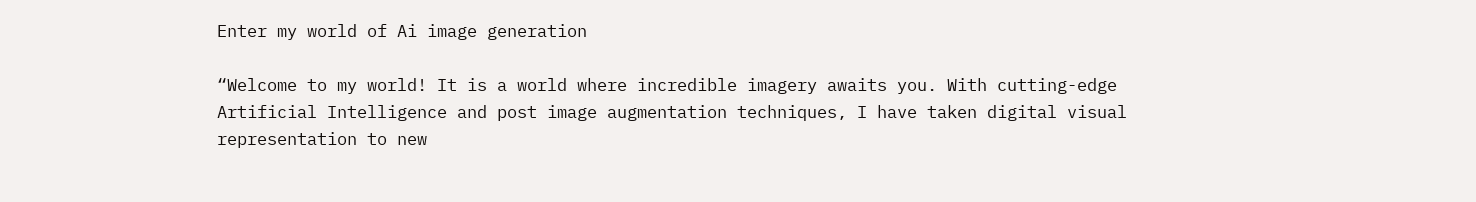Enter my world of Ai image generation

“Welcome to my world! It is a world where incredible imagery awaits you. With cutting-edge Artificial Intelligence and post image augmentation techniques, I have taken digital visual representation to new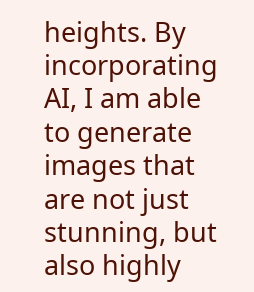heights. By incorporating AI, I am able to generate images that are not just stunning, but also highly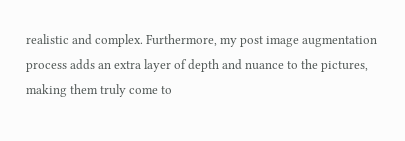realistic and complex. Furthermore, my post image augmentation process adds an extra layer of depth and nuance to the pictures, making them truly come to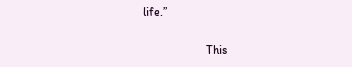life.”

                     This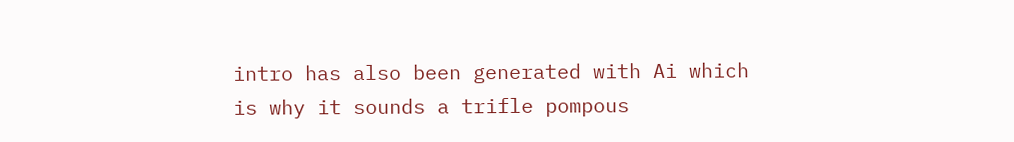intro has also been generated with Ai which is why it sounds a trifle pompous